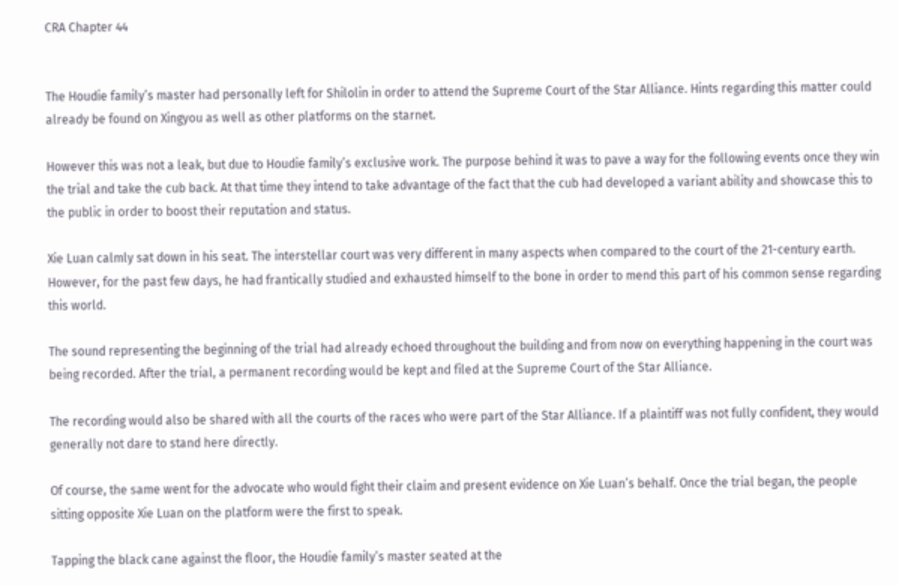CRA Chapter 44


The Houdie family’s master had personally left for Shilolin in order to attend the Supreme Court of the Star Alliance. Hints regarding this matter could already be found on Xingyou as well as other platforms on the starnet.

However this was not a leak, but due to Houdie family’s exclusive work. The purpose behind it was to pave a way for the following events once they win the trial and take the cub back. At that time they intend to take advantage of the fact that the cub had developed a variant ability and showcase this to the public in order to boost their reputation and status.

Xie Luan calmly sat down in his seat. The interstellar court was very different in many aspects when compared to the court of the 21-century earth. However, for the past few days, he had frantically studied and exhausted himself to the bone in order to mend this part of his common sense regarding this world.

The sound representing the beginning of the trial had already echoed throughout the building and from now on everything happening in the court was being recorded. After the trial, a permanent recording would be kept and filed at the Supreme Court of the Star Alliance.

The recording would also be shared with all the courts of the races who were part of the Star Alliance. If a plaintiff was not fully confident, they would generally not dare to stand here directly.

Of course, the same went for the advocate who would fight their claim and present evidence on Xie Luan’s behalf. Once the trial began, the people sitting opposite Xie Luan on the platform were the first to speak.

Tapping the black cane against the floor, the Houdie family’s master seated at the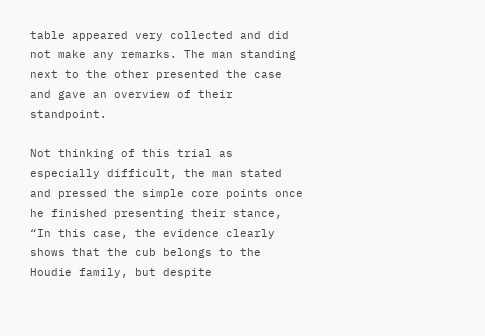table appeared very collected and did not make any remarks. The man standing next to the other presented the case and gave an overview of their standpoint.

Not thinking of this trial as especially difficult, the man stated and pressed the simple core points once he finished presenting their stance, “In this case, the evidence clearly shows that the cub belongs to the Houdie family, but despite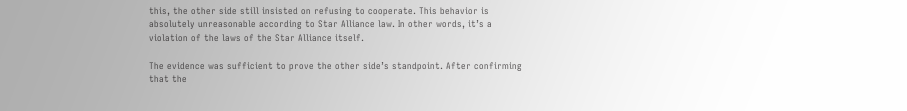this, the other side still insisted on refusing to cooperate. This behavior is absolutely unreasonable according to Star Alliance law. In other words, it’s a violation of the laws of the Star Alliance itself.

The evidence was sufficient to prove the other side’s standpoint. After confirming that the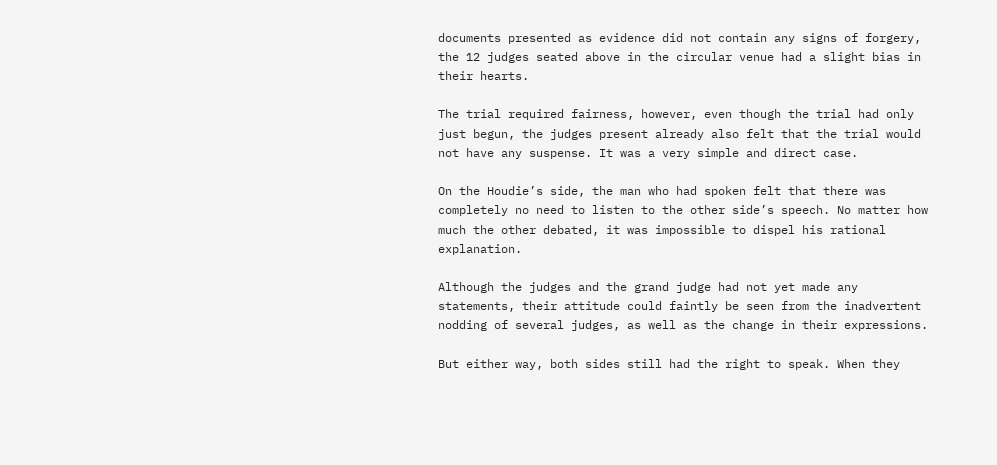documents presented as evidence did not contain any signs of forgery, the 12 judges seated above in the circular venue had a slight bias in their hearts.

The trial required fairness, however, even though the trial had only just begun, the judges present already also felt that the trial would not have any suspense. It was a very simple and direct case.

On the Houdie’s side, the man who had spoken felt that there was completely no need to listen to the other side’s speech. No matter how much the other debated, it was impossible to dispel his rational explanation.

Although the judges and the grand judge had not yet made any statements, their attitude could faintly be seen from the inadvertent nodding of several judges, as well as the change in their expressions.

But either way, both sides still had the right to speak. When they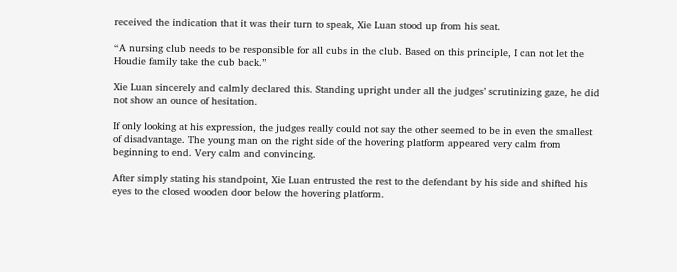received the indication that it was their turn to speak, Xie Luan stood up from his seat.

“A nursing club needs to be responsible for all cubs in the club. Based on this principle, I can not let the Houdie family take the cub back.”

Xie Luan sincerely and calmly declared this. Standing upright under all the judges’ scrutinizing gaze, he did not show an ounce of hesitation.

If only looking at his expression, the judges really could not say the other seemed to be in even the smallest of disadvantage. The young man on the right side of the hovering platform appeared very calm from beginning to end. Very calm and convincing.

After simply stating his standpoint, Xie Luan entrusted the rest to the defendant by his side and shifted his eyes to the closed wooden door below the hovering platform.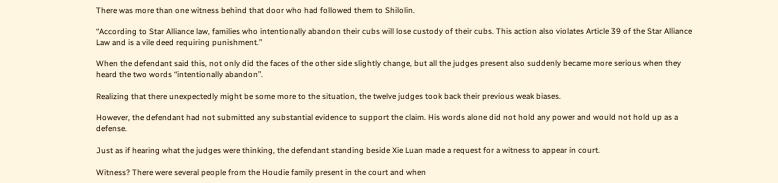There was more than one witness behind that door who had followed them to Shilolin.

“According to Star Alliance law, families who intentionally abandon their cubs will lose custody of their cubs. This action also violates Article 39 of the Star Alliance Law and is a vile deed requiring punishment.”

When the defendant said this, not only did the faces of the other side slightly change, but all the judges present also suddenly became more serious when they heard the two words “intentionally abandon”.

Realizing that there unexpectedly might be some more to the situation, the twelve judges took back their previous weak biases.

However, the defendant had not submitted any substantial evidence to support the claim. His words alone did not hold any power and would not hold up as a defense.

Just as if hearing what the judges were thinking, the defendant standing beside Xie Luan made a request for a witness to appear in court.

Witness? There were several people from the Houdie family present in the court and when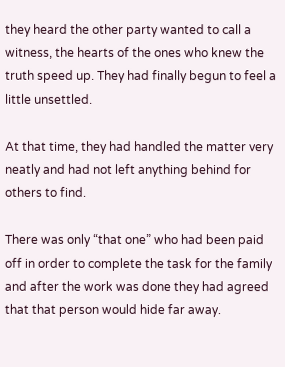they heard the other party wanted to call a witness, the hearts of the ones who knew the truth speed up. They had finally begun to feel a little unsettled.

At that time, they had handled the matter very neatly and had not left anything behind for others to find.

There was only “that one” who had been paid off in order to complete the task for the family and after the work was done they had agreed that that person would hide far away.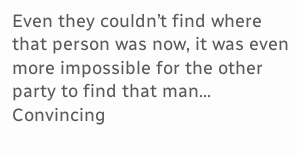Even they couldn’t find where that person was now, it was even more impossible for the other party to find that man… Convincing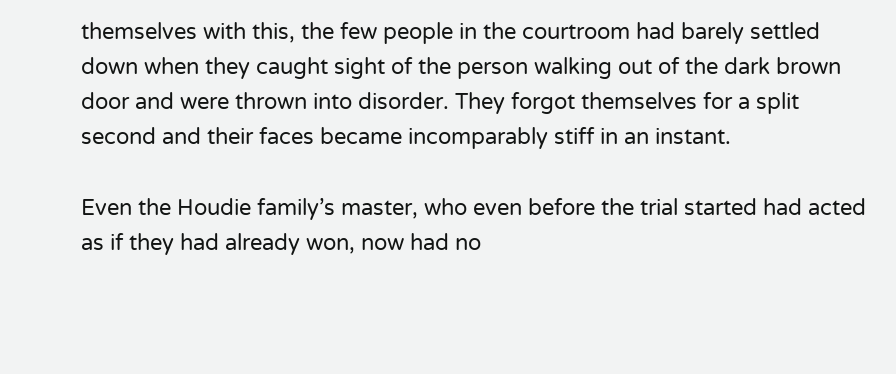themselves with this, the few people in the courtroom had barely settled down when they caught sight of the person walking out of the dark brown door and were thrown into disorder. They forgot themselves for a split second and their faces became incomparably stiff in an instant.

Even the Houdie family’s master, who even before the trial started had acted as if they had already won, now had no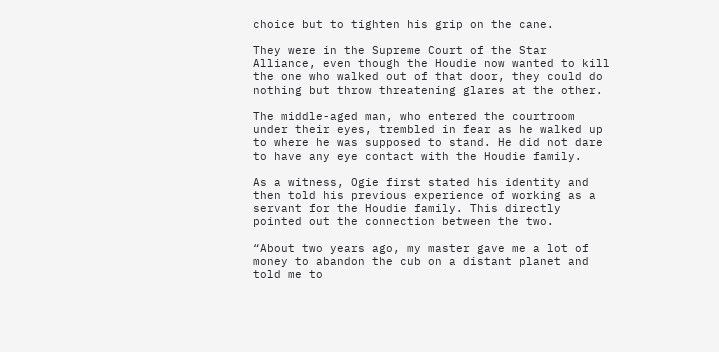choice but to tighten his grip on the cane.

They were in the Supreme Court of the Star Alliance, even though the Houdie now wanted to kill the one who walked out of that door, they could do nothing but throw threatening glares at the other.

The middle-aged man, who entered the courtroom under their eyes, trembled in fear as he walked up to where he was supposed to stand. He did not dare to have any eye contact with the Houdie family.

As a witness, Ogie first stated his identity and then told his previous experience of working as a servant for the Houdie family. This directly pointed out the connection between the two.

“About two years ago, my master gave me a lot of money to abandon the cub on a distant planet and told me to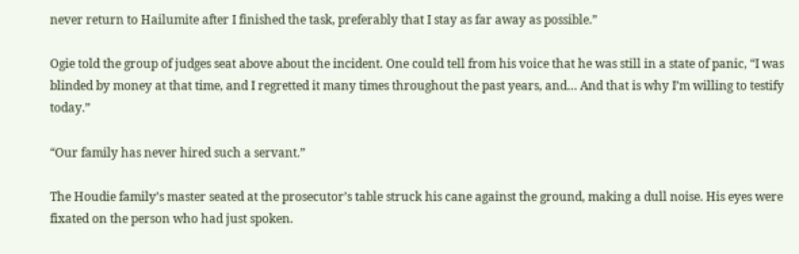never return to Hailumite after I finished the task, preferably that I stay as far away as possible.”

Ogie told the group of judges seat above about the incident. One could tell from his voice that he was still in a state of panic, “I was blinded by money at that time, and I regretted it many times throughout the past years, and… And that is why I’m willing to testify today.”

“Our family has never hired such a servant.”

The Houdie family’s master seated at the prosecutor’s table struck his cane against the ground, making a dull noise. His eyes were fixated on the person who had just spoken.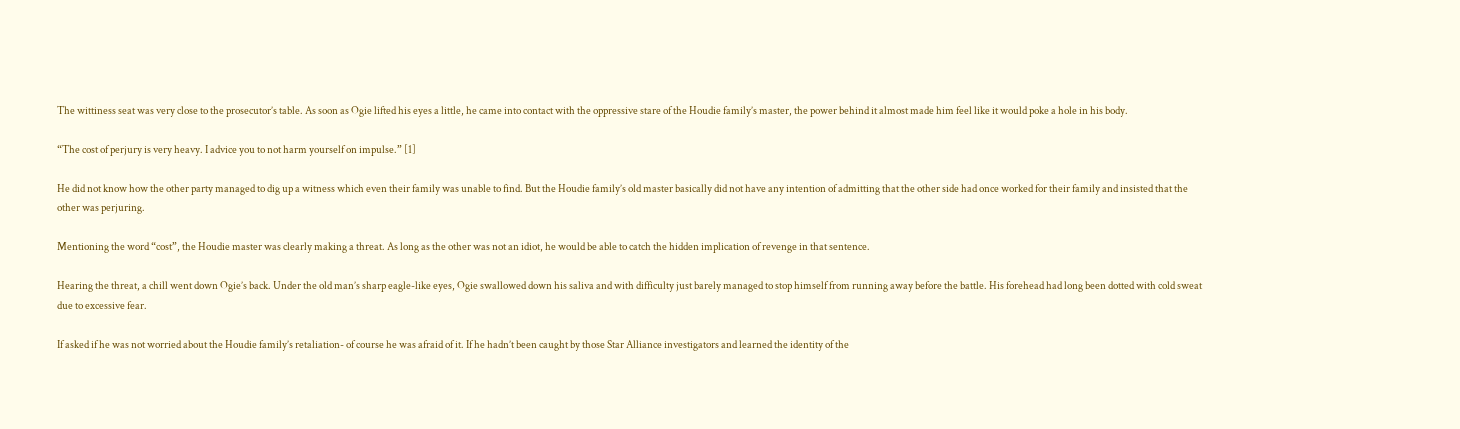The wittiness seat was very close to the prosecutor’s table. As soon as Ogie lifted his eyes a little, he came into contact with the oppressive stare of the Houdie family’s master, the power behind it almost made him feel like it would poke a hole in his body.

“The cost of perjury is very heavy. I advice you to not harm yourself on impulse.” [1]

He did not know how the other party managed to dig up a witness which even their family was unable to find. But the Houdie family’s old master basically did not have any intention of admitting that the other side had once worked for their family and insisted that the other was perjuring.

Mentioning the word “cost”, the Houdie master was clearly making a threat. As long as the other was not an idiot, he would be able to catch the hidden implication of revenge in that sentence.

Hearing the threat, a chill went down Ogie’s back. Under the old man’s sharp eagle-like eyes, Ogie swallowed down his saliva and with difficulty just barely managed to stop himself from running away before the battle. His forehead had long been dotted with cold sweat due to excessive fear.

If asked if he was not worried about the Houdie family’s retaliation- of course he was afraid of it. If he hadn’t been caught by those Star Alliance investigators and learned the identity of the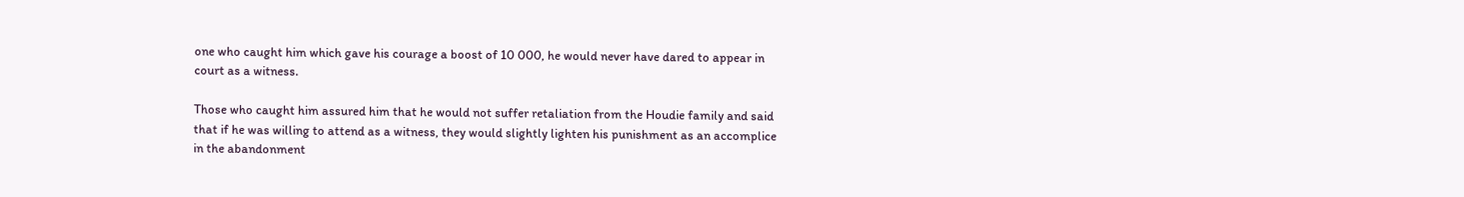one who caught him which gave his courage a boost of 10 000, he would never have dared to appear in court as a witness.

Those who caught him assured him that he would not suffer retaliation from the Houdie family and said that if he was willing to attend as a witness, they would slightly lighten his punishment as an accomplice in the abandonment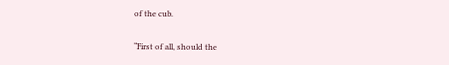of the cub.

“First of all, should the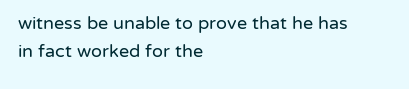witness be unable to prove that he has in fact worked for the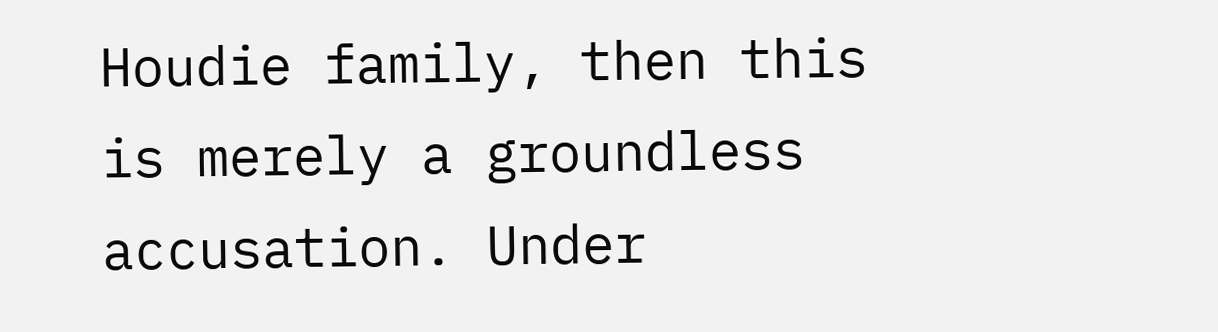Houdie family, then this is merely a groundless accusation. Under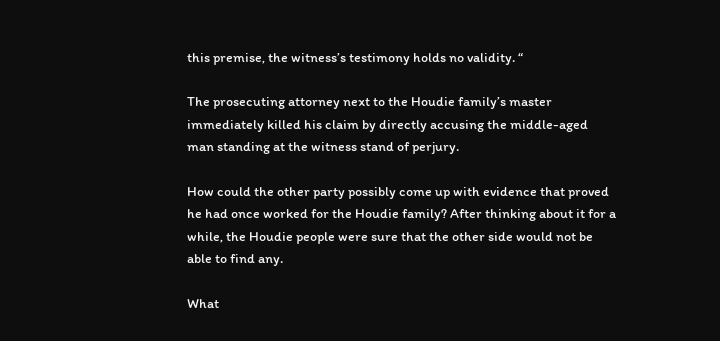this premise, the witness’s testimony holds no validity. “

The prosecuting attorney next to the Houdie family’s master immediately killed his claim by directly accusing the middle-aged man standing at the witness stand of perjury.

How could the other party possibly come up with evidence that proved he had once worked for the Houdie family? After thinking about it for a while, the Houdie people were sure that the other side would not be able to find any.

What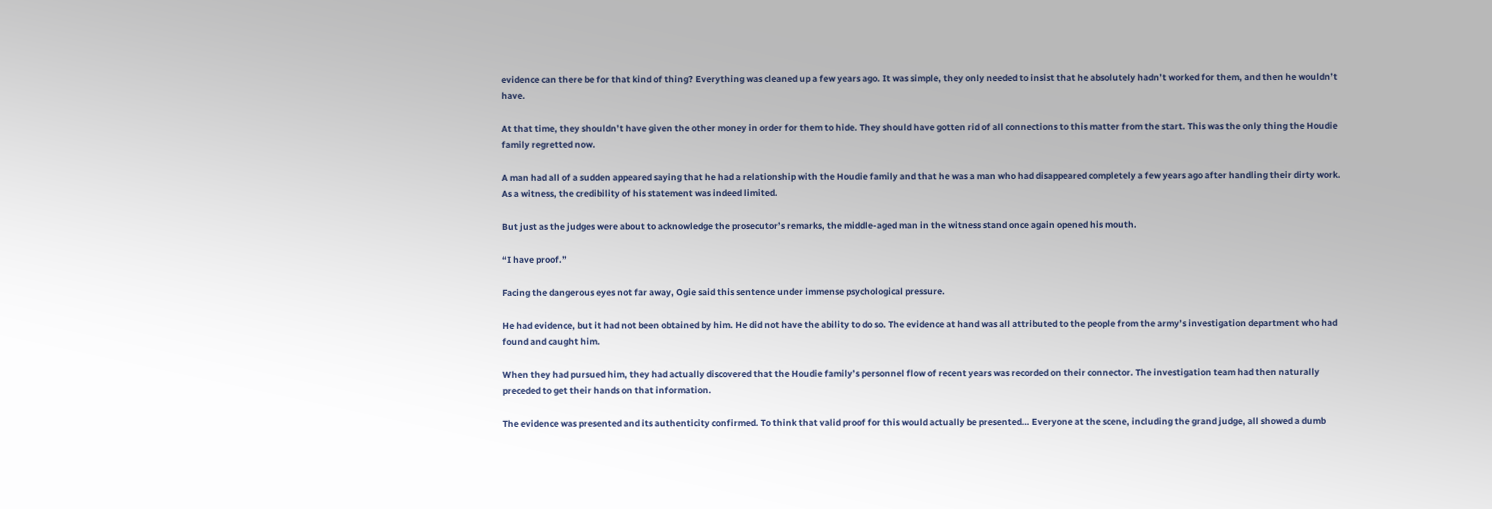evidence can there be for that kind of thing? Everything was cleaned up a few years ago. It was simple, they only needed to insist that he absolutely hadn’t worked for them, and then he wouldn’t have.

At that time, they shouldn’t have given the other money in order for them to hide. They should have gotten rid of all connections to this matter from the start. This was the only thing the Houdie family regretted now.

A man had all of a sudden appeared saying that he had a relationship with the Houdie family and that he was a man who had disappeared completely a few years ago after handling their dirty work. As a witness, the credibility of his statement was indeed limited.

But just as the judges were about to acknowledge the prosecutor’s remarks, the middle-aged man in the witness stand once again opened his mouth.

“I have proof.”

Facing the dangerous eyes not far away, Ogie said this sentence under immense psychological pressure.

He had evidence, but it had not been obtained by him. He did not have the ability to do so. The evidence at hand was all attributed to the people from the army’s investigation department who had found and caught him.

When they had pursued him, they had actually discovered that the Houdie family’s personnel flow of recent years was recorded on their connector. The investigation team had then naturally preceded to get their hands on that information.

The evidence was presented and its authenticity confirmed. To think that valid proof for this would actually be presented… Everyone at the scene, including the grand judge, all showed a dumb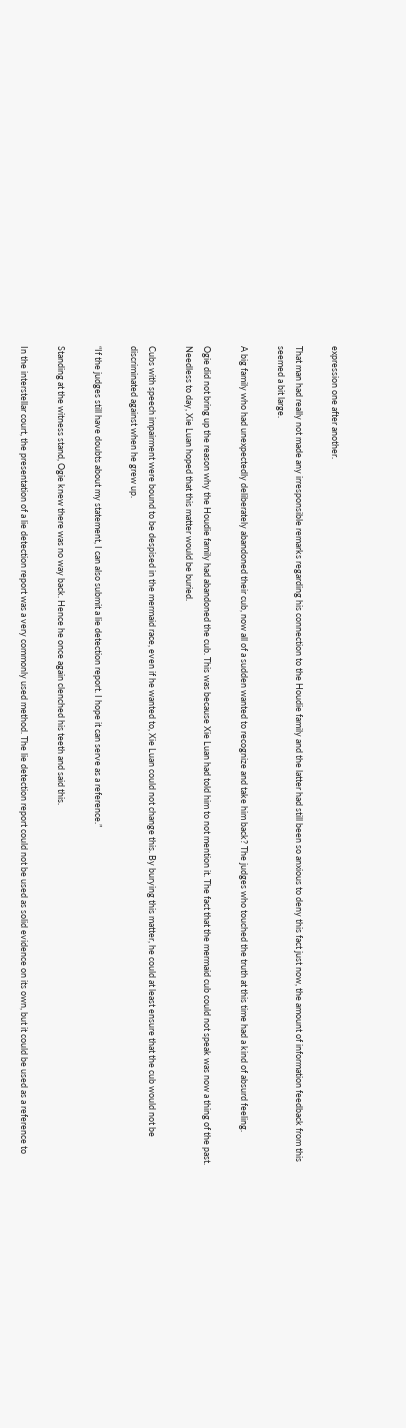expression one after another.

That man had really not made any irresponsible remarks regarding his connection to the Houdie family and the latter had still been so anxious to deny this fact just now, the amount of information feedback from this seemed a bit large.

A big family who had unexpectedly deliberately abandoned their cub, now all of a sudden wanted to recognize and take him back? The judges who touched the truth at this time had a kind of absurd feeling.

Ogie did not bring up the reason why the Houdie family had abandoned the cub. This was because Xie Luan had told him to not mention it. The fact that the mermaid cub could not speak was now a thing of the past. Needless to day, Xie Luan hoped that this matter would be buried.

Cubs with speech impairment were bound to be despised in the mermaid race, even if he wanted to, Xie Luan could not change this. By burying this matter, he could at least ensure that the cub would not be discriminated against when he grew up.

“If the judges still have doubts about my statement, I can also submit a lie detection report. I hope it can serve as a reference.”

Standing at the witness stand, Ogie knew there was no way back. Hence he once again clenched his teeth and said this.

In the interstellar court, the presentation of a lie detection report was a very commonly used method. The lie detection report could not be used as solid evidence on its own, but it could be used as a reference to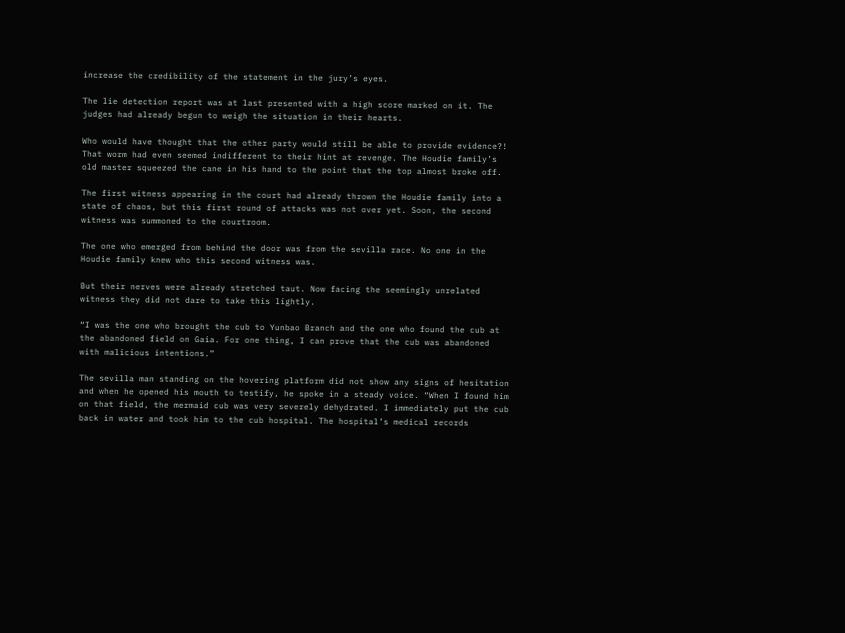increase the credibility of the statement in the jury’s eyes.

The lie detection report was at last presented with a high score marked on it. The judges had already begun to weigh the situation in their hearts.

Who would have thought that the other party would still be able to provide evidence?! That worm had even seemed indifferent to their hint at revenge. The Houdie family’s old master squeezed the cane in his hand to the point that the top almost broke off.

The first witness appearing in the court had already thrown the Houdie family into a state of chaos, but this first round of attacks was not over yet. Soon, the second witness was summoned to the courtroom.

The one who emerged from behind the door was from the sevilla race. No one in the Houdie family knew who this second witness was.

But their nerves were already stretched taut. Now facing the seemingly unrelated witness they did not dare to take this lightly.

“I was the one who brought the cub to Yunbao Branch and the one who found the cub at the abandoned field on Gaia. For one thing, I can prove that the cub was abandoned with malicious intentions.”

The sevilla man standing on the hovering platform did not show any signs of hesitation and when he opened his mouth to testify, he spoke in a steady voice. “When I found him on that field, the mermaid cub was very severely dehydrated. I immediately put the cub back in water and took him to the cub hospital. The hospital’s medical records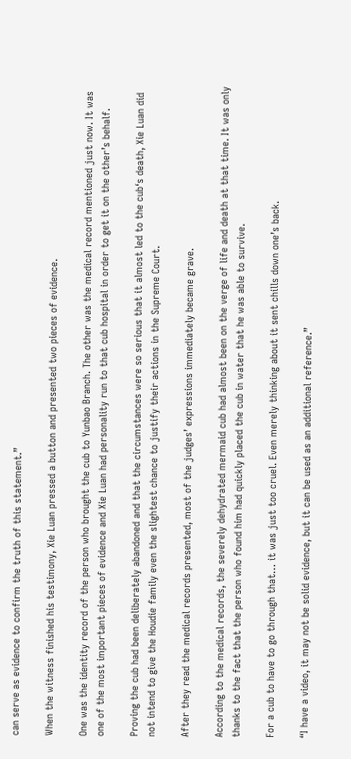can serve as evidence to confirm the truth of this statement.”

When the witness finished his testimony, Xie Luan pressed a button and presented two pieces of evidence.

One was the identity record of the person who brought the cub to Yunbao Branch. The other was the medical record mentioned just now. It was one of the most important pieces of evidence and Xie Luan had personality run to that cub hospital in order to get it on the other’s behalf.

Proving the cub had been deliberately abandoned and that the circumstances were so serious that it almost led to the cub‘s death, Xie Luan did not intend to give the Houdie family even the slightest chance to justify their actions in the Supreme Court.

After they read the medical records presented, most of the judges’ expressions immediately became grave.

According to the medical records, the severely dehydrated mermaid cub had almost been on the verge of life and death at that time. It was only thanks to the fact that the person who found him had quickly placed the cub in water that he was able to survive.

For a cub to have to go through that… it was just too cruel. Even merely thinking about it sent chills down one’s back.

“I have a video, it may not be solid evidence, but it can be used as an additional reference.”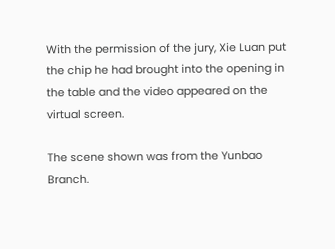With the permission of the jury, Xie Luan put the chip he had brought into the opening in the table and the video appeared on the virtual screen.

The scene shown was from the Yunbao Branch.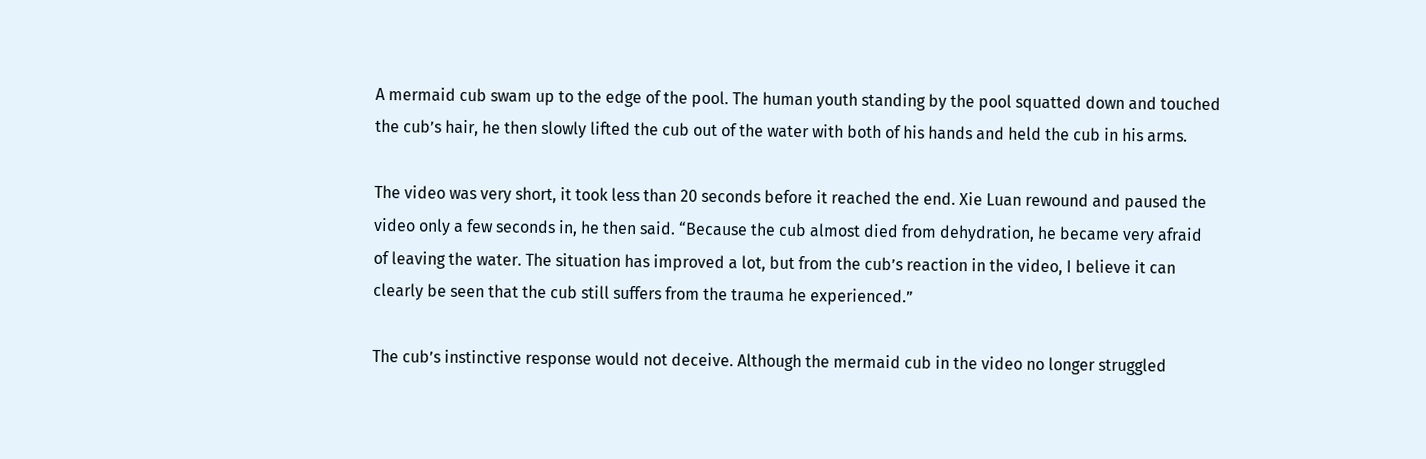A mermaid cub swam up to the edge of the pool. The human youth standing by the pool squatted down and touched the cub’s hair, he then slowly lifted the cub out of the water with both of his hands and held the cub in his arms.

The video was very short, it took less than 20 seconds before it reached the end. Xie Luan rewound and paused the video only a few seconds in, he then said. “Because the cub almost died from dehydration, he became very afraid of leaving the water. The situation has improved a lot, but from the cub’s reaction in the video, I believe it can clearly be seen that the cub still suffers from the trauma he experienced.”

The cub’s instinctive response would not deceive. Although the mermaid cub in the video no longer struggled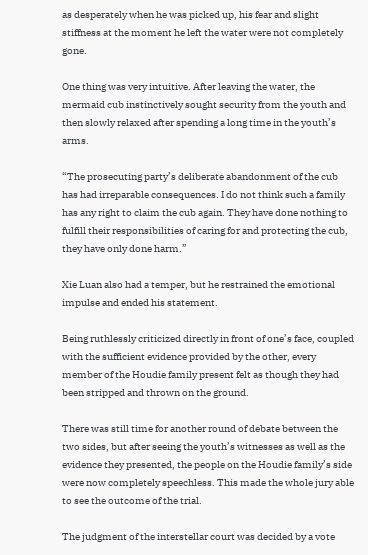as desperately when he was picked up, his fear and slight stiffness at the moment he left the water were not completely gone.

One thing was very intuitive. After leaving the water, the mermaid cub instinctively sought security from the youth and then slowly relaxed after spending a long time in the youth’s arms.

“The prosecuting party’s deliberate abandonment of the cub has had irreparable consequences. I do not think such a family has any right to claim the cub again. They have done nothing to fulfill their responsibilities of caring for and protecting the cub, they have only done harm.”

Xie Luan also had a temper, but he restrained the emotional impulse and ended his statement.

Being ruthlessly criticized directly in front of one’s face, coupled with the sufficient evidence provided by the other, every member of the Houdie family present felt as though they had been stripped and thrown on the ground.

There was still time for another round of debate between the two sides, but after seeing the youth’s witnesses as well as the evidence they presented, the people on the Houdie family’s side were now completely speechless. This made the whole jury able to see the outcome of the trial.

The judgment of the interstellar court was decided by a vote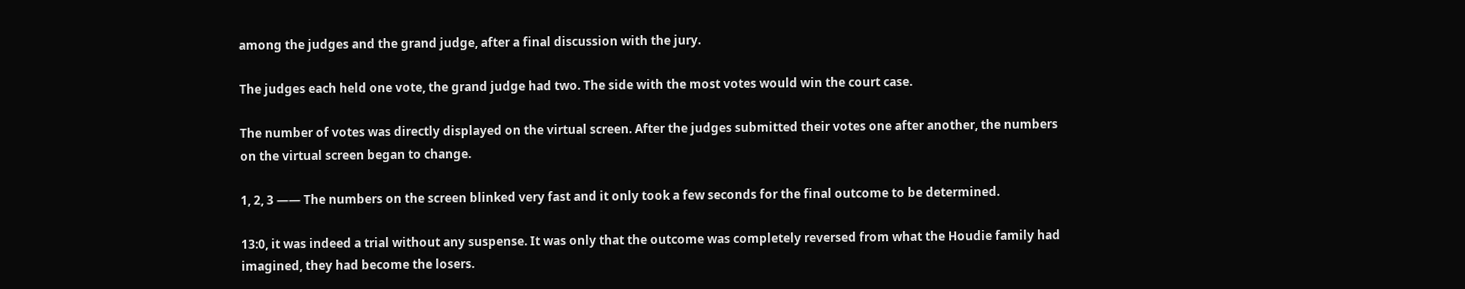among the judges and the grand judge, after a final discussion with the jury.

The judges each held one vote, the grand judge had two. The side with the most votes would win the court case.

The number of votes was directly displayed on the virtual screen. After the judges submitted their votes one after another, the numbers on the virtual screen began to change.

1, 2, 3 —— The numbers on the screen blinked very fast and it only took a few seconds for the final outcome to be determined.

13:0, it was indeed a trial without any suspense. It was only that the outcome was completely reversed from what the Houdie family had imagined, they had become the losers.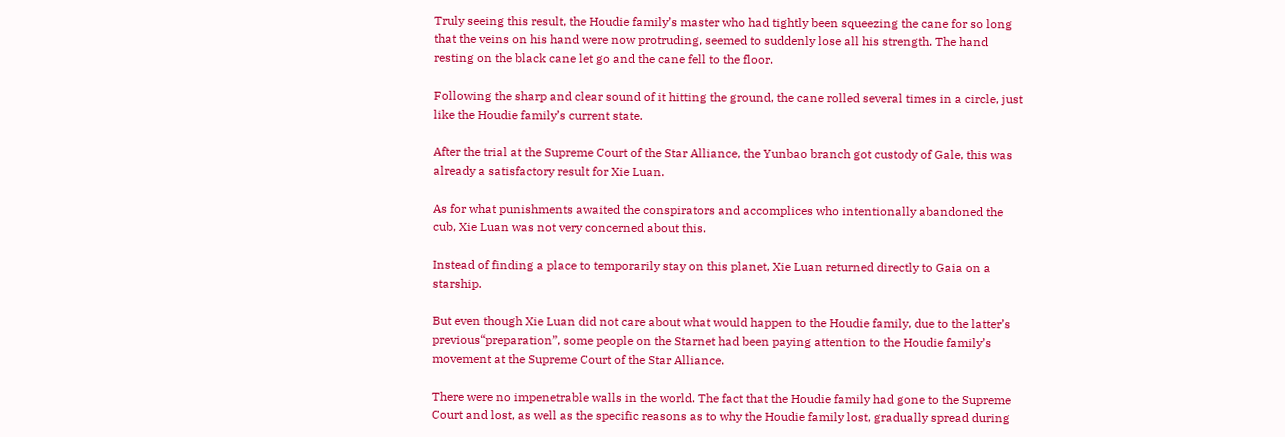Truly seeing this result, the Houdie family’s master who had tightly been squeezing the cane for so long that the veins on his hand were now protruding, seemed to suddenly lose all his strength. The hand resting on the black cane let go and the cane fell to the floor.

Following the sharp and clear sound of it hitting the ground, the cane rolled several times in a circle, just like the Houdie family’s current state.

After the trial at the Supreme Court of the Star Alliance, the Yunbao branch got custody of Gale, this was already a satisfactory result for Xie Luan.

As for what punishments awaited the conspirators and accomplices who intentionally abandoned the cub, Xie Luan was not very concerned about this.

Instead of finding a place to temporarily stay on this planet, Xie Luan returned directly to Gaia on a starship.

But even though Xie Luan did not care about what would happen to the Houdie family, due to the latter’s previous“preparation”, some people on the Starnet had been paying attention to the Houdie family’s movement at the Supreme Court of the Star Alliance.

There were no impenetrable walls in the world. The fact that the Houdie family had gone to the Supreme Court and lost, as well as the specific reasons as to why the Houdie family lost, gradually spread during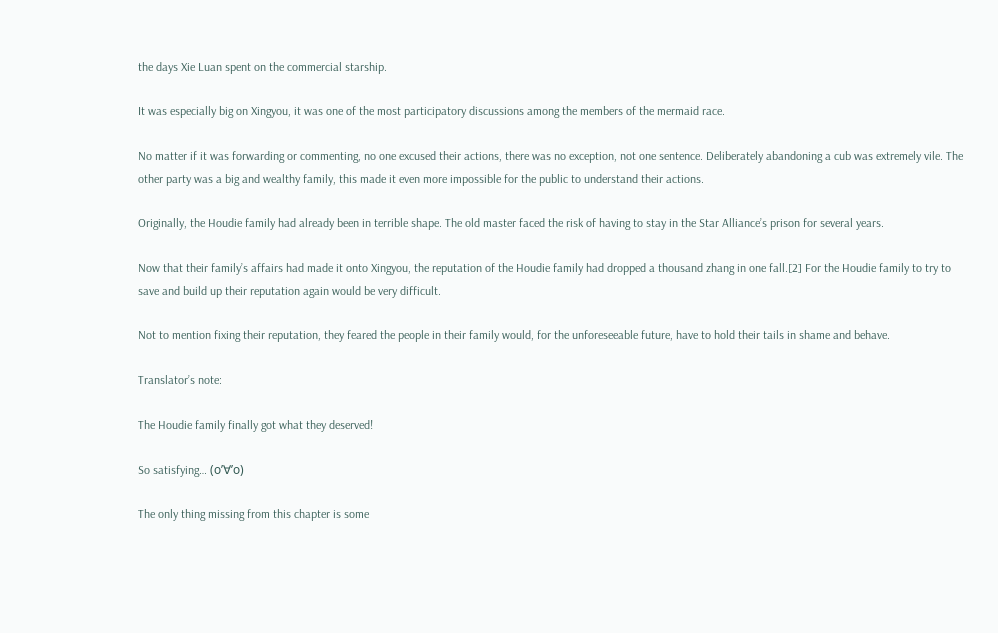the days Xie Luan spent on the commercial starship.

It was especially big on Xingyou, it was one of the most participatory discussions among the members of the mermaid race.

No matter if it was forwarding or commenting, no one excused their actions, there was no exception, not one sentence. Deliberately abandoning a cub was extremely vile. The other party was a big and wealthy family, this made it even more impossible for the public to understand their actions.

Originally, the Houdie family had already been in terrible shape. The old master faced the risk of having to stay in the Star Alliance’s prison for several years.

Now that their family’s affairs had made it onto Xingyou, the reputation of the Houdie family had dropped a thousand zhang in one fall.[2] For the Houdie family to try to save and build up their reputation again would be very difficult.

Not to mention fixing their reputation, they feared the people in their family would, for the unforeseeable future, have to hold their tails in shame and behave.

Translator’s note:

The Houdie family finally got what they deserved!

So satisfying… (о’∀’о)

The only thing missing from this chapter is some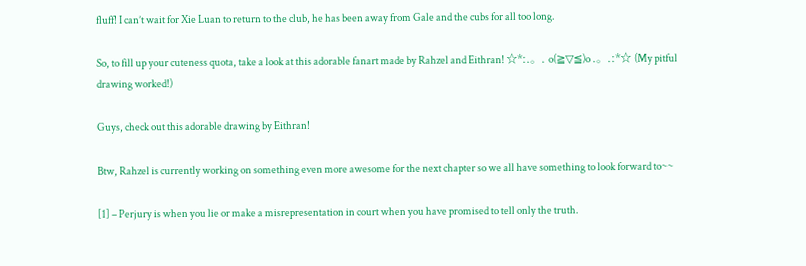fluff! I can’t wait for Xie Luan to return to the club, he has been away from Gale and the cubs for all too long.

So, to fill up your cuteness quota, take a look at this adorable fanart made by Rahzel and Eithran! ☆*:.。. o(≧▽≦)o .。.:*☆ (My pitful drawing worked!)

Guys, check out this adorable drawing by Eithran!

Btw, Rahzel is currently working on something even more awesome for the next chapter so we all have something to look forward to~~

[1] – Perjury is when you lie or make a misrepresentation in court when you have promised to tell only the truth.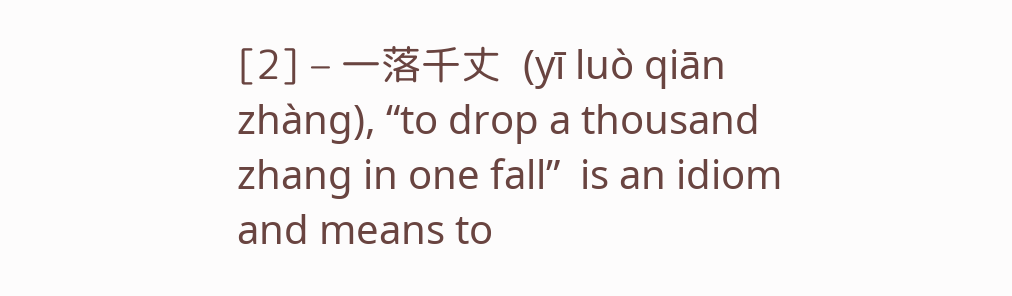[2] – 一落千丈  (yī luò qiān zhàng), “to drop a thousand zhang in one fall”  is an idiom and means to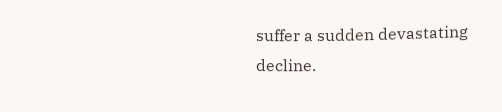suffer a sudden devastating decline.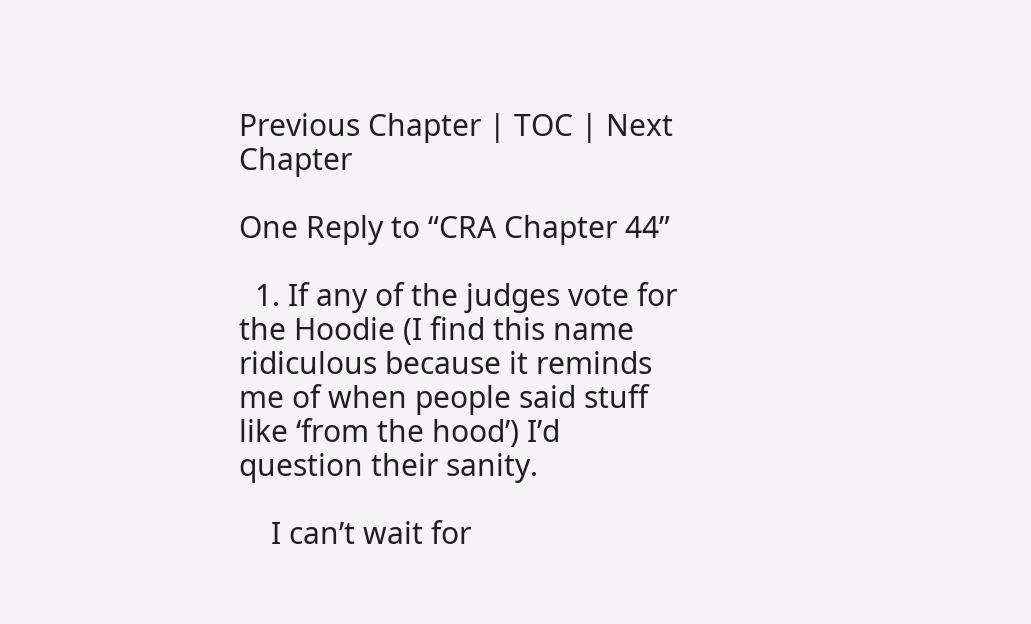Previous Chapter | TOC | Next Chapter

One Reply to “CRA Chapter 44”

  1. If any of the judges vote for the Hoodie (I find this name ridiculous because it reminds me of when people said stuff like ‘from the hood’) I’d question their sanity.

    I can’t wait for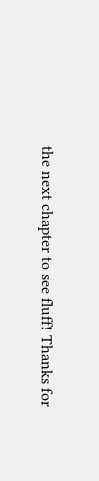the next chapter to see fluff! Thanks for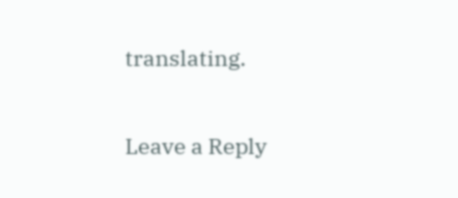translating.

Leave a Reply